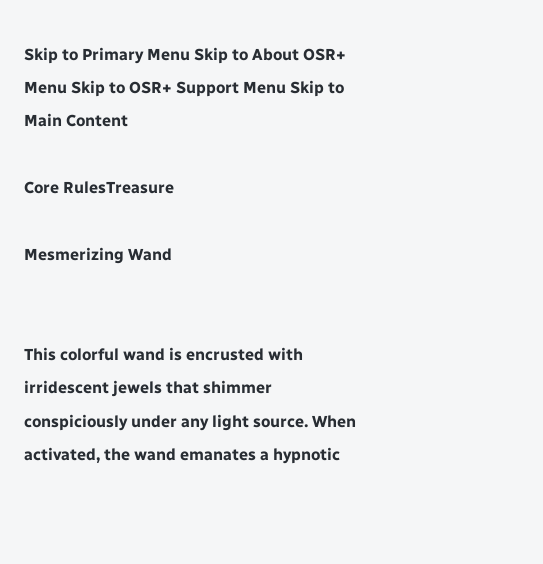Skip to Primary Menu Skip to About OSR+ Menu Skip to OSR+ Support Menu Skip to Main Content

Core RulesTreasure

Mesmerizing Wand


This colorful wand is encrusted with irridescent jewels that shimmer conspiciously under any light source. When activated, the wand emanates a hypnotic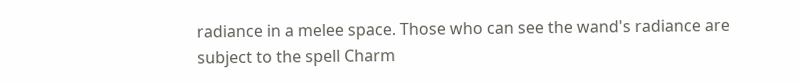radiance in a melee space. Those who can see the wand's radiance are subject to the spell Charm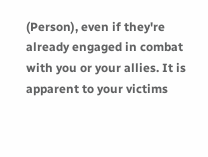(Person), even if they're already engaged in combat with you or your allies. It is apparent to your victims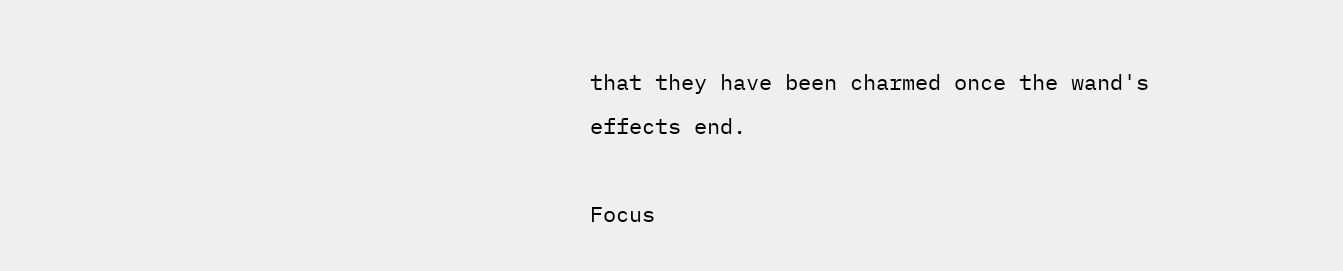that they have been charmed once the wand's effects end.

Focus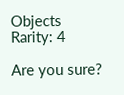Objects
Rarity: 4

Are you sure?